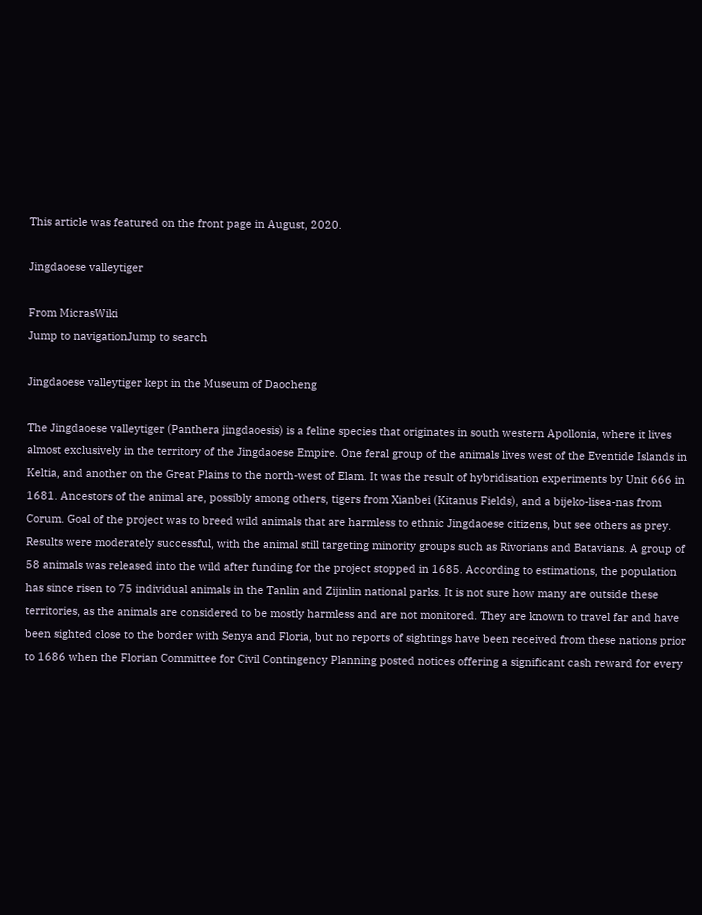This article was featured on the front page in August, 2020.

Jingdaoese valleytiger

From MicrasWiki
Jump to navigationJump to search

Jingdaoese valleytiger kept in the Museum of Daocheng

The Jingdaoese valleytiger (Panthera jingdaoesis) is a feline species that originates in south western Apollonia, where it lives almost exclusively in the territory of the Jingdaoese Empire. One feral group of the animals lives west of the Eventide Islands in Keltia, and another on the Great Plains to the north-west of Elam. It was the result of hybridisation experiments by Unit 666 in 1681. Ancestors of the animal are, possibly among others, tigers from Xianbei (Kitanus Fields), and a bijeko-lisea-nas from Corum. Goal of the project was to breed wild animals that are harmless to ethnic Jingdaoese citizens, but see others as prey. Results were moderately successful, with the animal still targeting minority groups such as Rivorians and Batavians. A group of 58 animals was released into the wild after funding for the project stopped in 1685. According to estimations, the population has since risen to 75 individual animals in the Tanlin and Zijinlin national parks. It is not sure how many are outside these territories, as the animals are considered to be mostly harmless and are not monitored. They are known to travel far and have been sighted close to the border with Senya and Floria, but no reports of sightings have been received from these nations prior to 1686 when the Florian Committee for Civil Contingency Planning posted notices offering a significant cash reward for every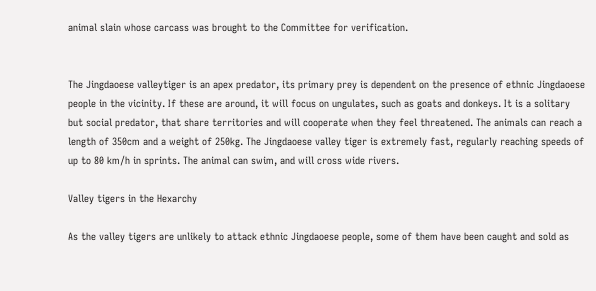animal slain whose carcass was brought to the Committee for verification.


The Jingdaoese valleytiger is an apex predator, its primary prey is dependent on the presence of ethnic Jingdaoese people in the vicinity. If these are around, it will focus on ungulates, such as goats and donkeys. It is a solitary but social predator, that share territories and will cooperate when they feel threatened. The animals can reach a length of 350cm and a weight of 250kg. The Jingdaoese valley tiger is extremely fast, regularly reaching speeds of up to 80 km/h in sprints. The animal can swim, and will cross wide rivers.

Valley tigers in the Hexarchy

As the valley tigers are unlikely to attack ethnic Jingdaoese people, some of them have been caught and sold as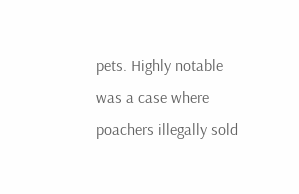pets. Highly notable was a case where poachers illegally sold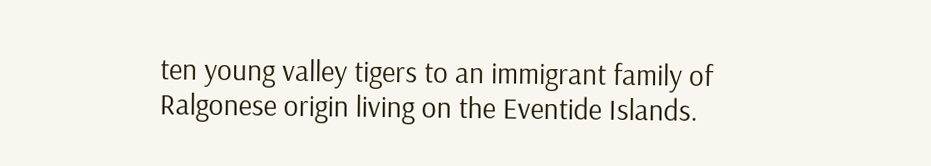ten young valley tigers to an immigrant family of Ralgonese origin living on the Eventide Islands.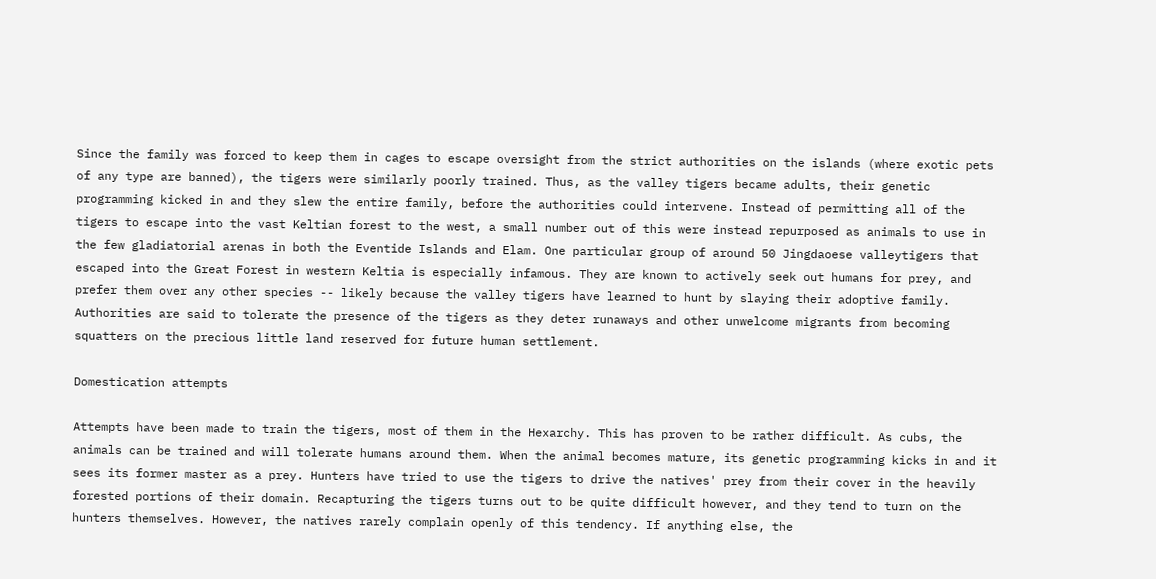Since the family was forced to keep them in cages to escape oversight from the strict authorities on the islands (where exotic pets of any type are banned), the tigers were similarly poorly trained. Thus, as the valley tigers became adults, their genetic programming kicked in and they slew the entire family, before the authorities could intervene. Instead of permitting all of the tigers to escape into the vast Keltian forest to the west, a small number out of this were instead repurposed as animals to use in the few gladiatorial arenas in both the Eventide Islands and Elam. One particular group of around 50 Jingdaoese valleytigers that escaped into the Great Forest in western Keltia is especially infamous. They are known to actively seek out humans for prey, and prefer them over any other species -- likely because the valley tigers have learned to hunt by slaying their adoptive family. Authorities are said to tolerate the presence of the tigers as they deter runaways and other unwelcome migrants from becoming squatters on the precious little land reserved for future human settlement.

Domestication attempts

Attempts have been made to train the tigers, most of them in the Hexarchy. This has proven to be rather difficult. As cubs, the animals can be trained and will tolerate humans around them. When the animal becomes mature, its genetic programming kicks in and it sees its former master as a prey. Hunters have tried to use the tigers to drive the natives' prey from their cover in the heavily forested portions of their domain. Recapturing the tigers turns out to be quite difficult however, and they tend to turn on the hunters themselves. However, the natives rarely complain openly of this tendency. If anything else, the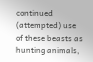continued (attempted) use of these beasts as hunting animals,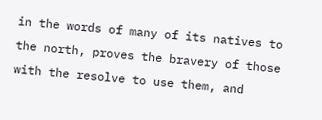in the words of many of its natives to the north, proves the bravery of those with the resolve to use them, and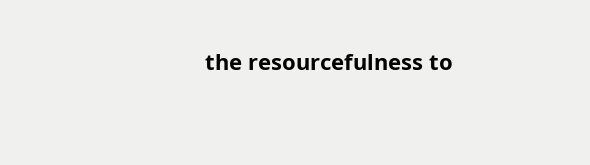the resourcefulness to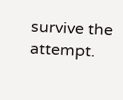survive the attempt.